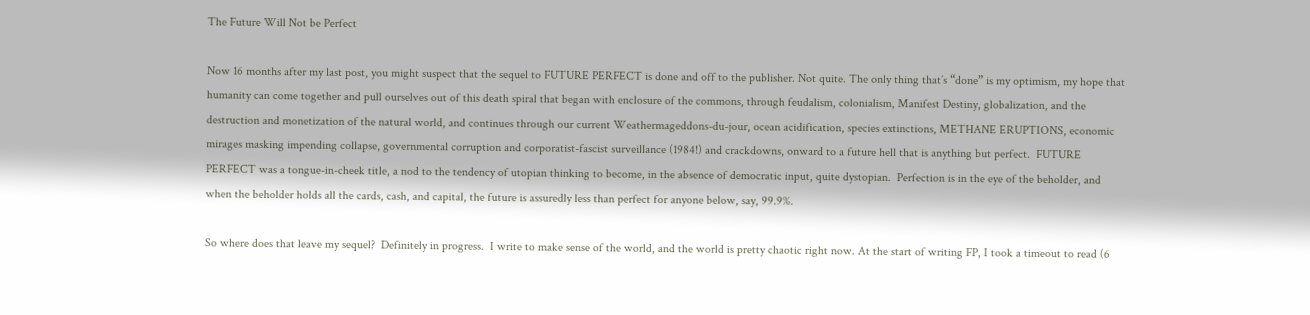The Future Will Not be Perfect

Now 16 months after my last post, you might suspect that the sequel to FUTURE PERFECT is done and off to the publisher. Not quite. The only thing that’s “done” is my optimism, my hope that humanity can come together and pull ourselves out of this death spiral that began with enclosure of the commons, through feudalism, colonialism, Manifest Destiny, globalization, and the destruction and monetization of the natural world, and continues through our current Weathermageddons-du-jour, ocean acidification, species extinctions, METHANE ERUPTIONS, economic mirages masking impending collapse, governmental corruption and corporatist-fascist surveillance (1984!) and crackdowns, onward to a future hell that is anything but perfect.  FUTURE PERFECT was a tongue-in-cheek title, a nod to the tendency of utopian thinking to become, in the absence of democratic input, quite dystopian.  Perfection is in the eye of the beholder, and when the beholder holds all the cards, cash, and capital, the future is assuredly less than perfect for anyone below, say, 99.9%.

So where does that leave my sequel?  Definitely in progress.  I write to make sense of the world, and the world is pretty chaotic right now. At the start of writing FP, I took a timeout to read (6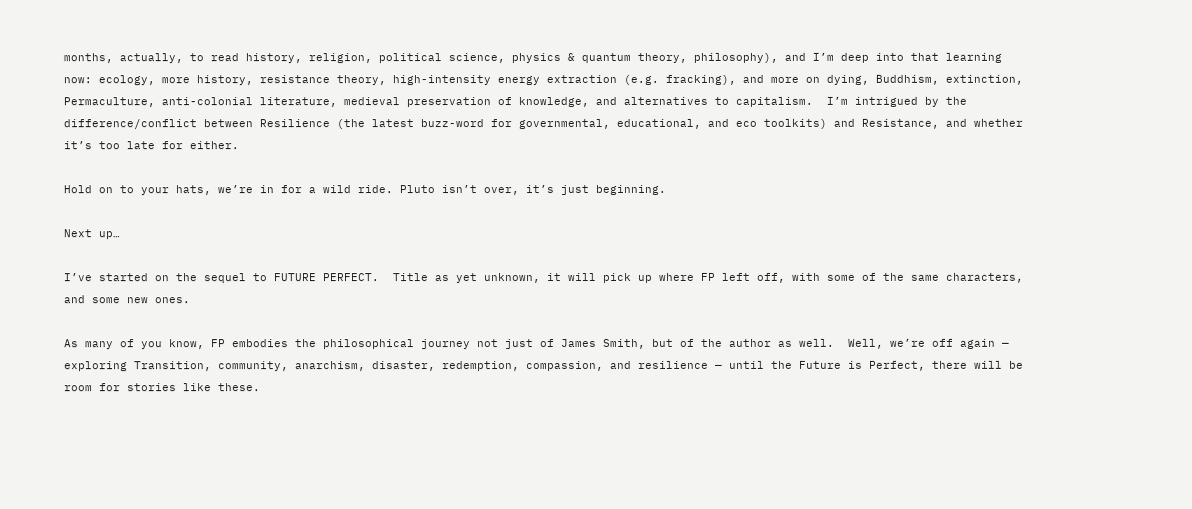months, actually, to read history, religion, political science, physics & quantum theory, philosophy), and I’m deep into that learning now: ecology, more history, resistance theory, high-intensity energy extraction (e.g. fracking), and more on dying, Buddhism, extinction, Permaculture, anti-colonial literature, medieval preservation of knowledge, and alternatives to capitalism.  I’m intrigued by the difference/conflict between Resilience (the latest buzz-word for governmental, educational, and eco toolkits) and Resistance, and whether it’s too late for either.

Hold on to your hats, we’re in for a wild ride. Pluto isn’t over, it’s just beginning.

Next up…

I’ve started on the sequel to FUTURE PERFECT.  Title as yet unknown, it will pick up where FP left off, with some of the same characters, and some new ones.

As many of you know, FP embodies the philosophical journey not just of James Smith, but of the author as well.  Well, we’re off again — exploring Transition, community, anarchism, disaster, redemption, compassion, and resilience — until the Future is Perfect, there will be room for stories like these.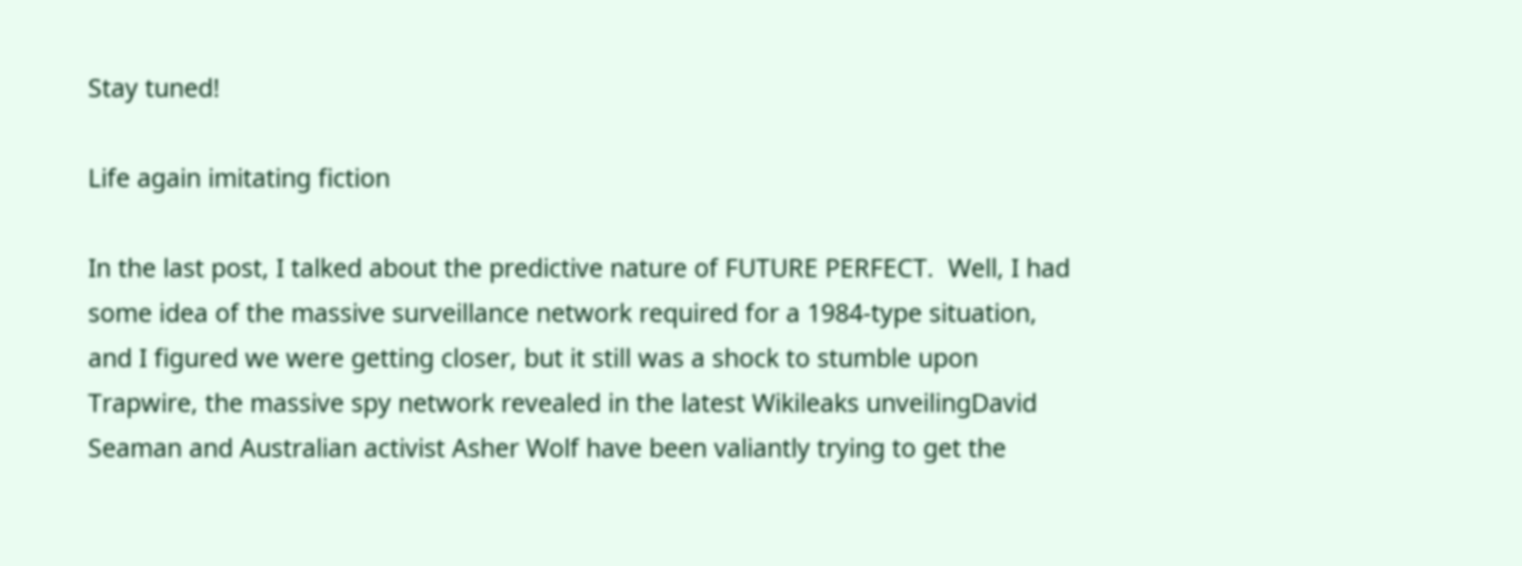Stay tuned!

Life again imitating fiction

In the last post, I talked about the predictive nature of FUTURE PERFECT.  Well, I had some idea of the massive surveillance network required for a 1984-type situation, and I figured we were getting closer, but it still was a shock to stumble upon Trapwire, the massive spy network revealed in the latest Wikileaks unveilingDavid Seaman and Australian activist Asher Wolf have been valiantly trying to get the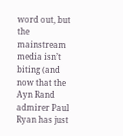word out, but the mainstream media isn’t biting (and now that the Ayn Rand admirer Paul Ryan has just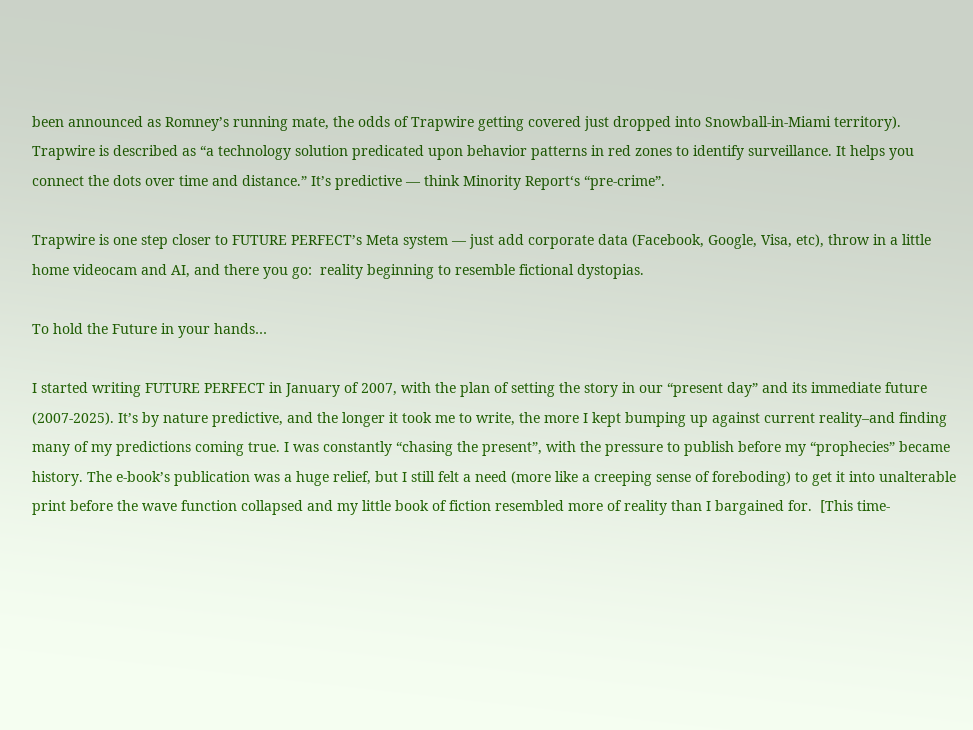been announced as Romney’s running mate, the odds of Trapwire getting covered just dropped into Snowball-in-Miami territory).  Trapwire is described as “a technology solution predicated upon behavior patterns in red zones to identify surveillance. It helps you connect the dots over time and distance.” It’s predictive — think Minority Report‘s “pre-crime”.

Trapwire is one step closer to FUTURE PERFECT’s Meta system — just add corporate data (Facebook, Google, Visa, etc), throw in a little home videocam and AI, and there you go:  reality beginning to resemble fictional dystopias.

To hold the Future in your hands…

I started writing FUTURE PERFECT in January of 2007, with the plan of setting the story in our “present day” and its immediate future (2007-2025). It’s by nature predictive, and the longer it took me to write, the more I kept bumping up against current reality–and finding many of my predictions coming true. I was constantly “chasing the present”, with the pressure to publish before my “prophecies” became history. The e-book’s publication was a huge relief, but I still felt a need (more like a creeping sense of foreboding) to get it into unalterable print before the wave function collapsed and my little book of fiction resembled more of reality than I bargained for.  [This time-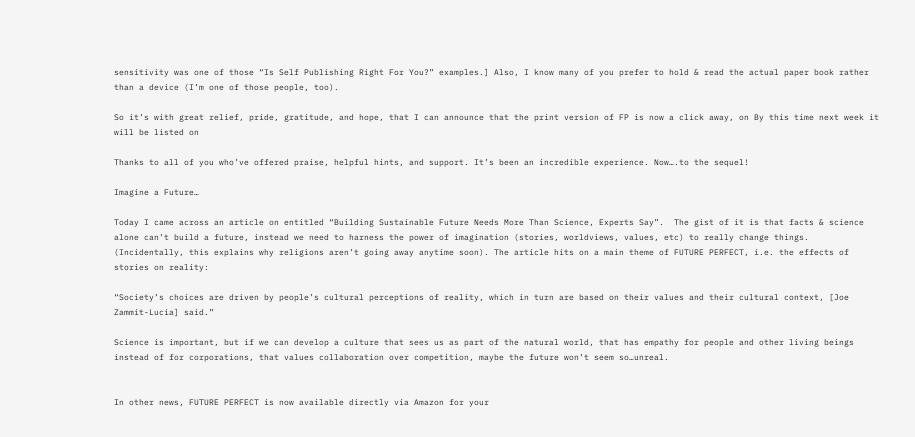sensitivity was one of those “Is Self Publishing Right For You?” examples.] Also, I know many of you prefer to hold & read the actual paper book rather than a device (I’m one of those people, too).

So it’s with great relief, pride, gratitude, and hope, that I can announce that the print version of FP is now a click away, on By this time next week it will be listed on

Thanks to all of you who’ve offered praise, helpful hints, and support. It’s been an incredible experience. Now….to the sequel!

Imagine a Future…

Today I came across an article on entitled “Building Sustainable Future Needs More Than Science, Experts Say”.  The gist of it is that facts & science alone can’t build a future, instead we need to harness the power of imagination (stories, worldviews, values, etc) to really change things.  (Incidentally, this explains why religions aren’t going away anytime soon). The article hits on a main theme of FUTURE PERFECT, i.e. the effects of stories on reality:

“Society’s choices are driven by people’s cultural perceptions of reality, which in turn are based on their values and their cultural context, [Joe Zammit-Lucia] said.”

Science is important, but if we can develop a culture that sees us as part of the natural world, that has empathy for people and other living beings instead of for corporations, that values collaboration over competition, maybe the future won’t seem so…unreal.


In other news, FUTURE PERFECT is now available directly via Amazon for your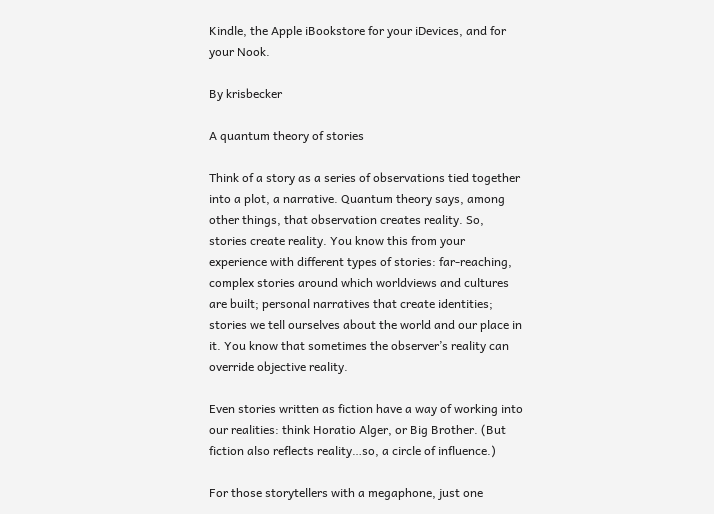Kindle, the Apple iBookstore for your iDevices, and for your Nook.

By krisbecker

A quantum theory of stories

Think of a story as a series of observations tied together into a plot, a narrative. Quantum theory says, among other things, that observation creates reality. So, stories create reality. You know this from your experience with different types of stories: far-reaching, complex stories around which worldviews and cultures are built; personal narratives that create identities; stories we tell ourselves about the world and our place in it. You know that sometimes the observer’s reality can override objective reality.

Even stories written as fiction have a way of working into our realities: think Horatio Alger, or Big Brother. (But fiction also reflects reality…so, a circle of influence.)

For those storytellers with a megaphone, just one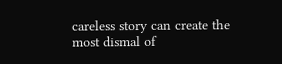careless story can create the most dismal of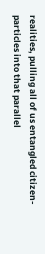realities, pulling all of us entangled citizen-particles into that parallel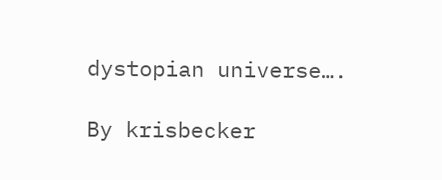dystopian universe….

By krisbecker